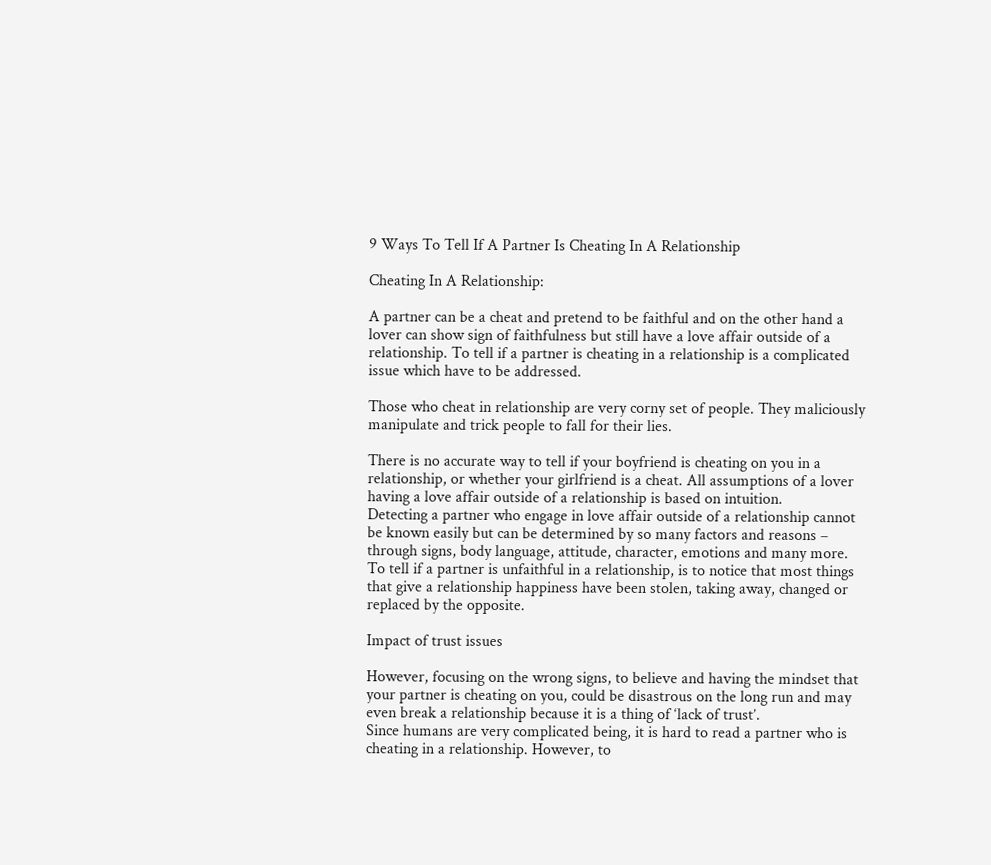9 Ways To Tell If A Partner Is Cheating In A Relationship

Cheating In A Relationship:

A partner can be a cheat and pretend to be faithful and on the other hand a lover can show sign of faithfulness but still have a love affair outside of a relationship. To tell if a partner is cheating in a relationship is a complicated issue which have to be addressed.

Those who cheat in relationship are very corny set of people. They maliciously manipulate and trick people to fall for their lies.

There is no accurate way to tell if your boyfriend is cheating on you in a relationship, or whether your girlfriend is a cheat. All assumptions of a lover having a love affair outside of a relationship is based on intuition.
Detecting a partner who engage in love affair outside of a relationship cannot be known easily but can be determined by so many factors and reasons – through signs, body language, attitude, character, emotions and many more.
To tell if a partner is unfaithful in a relationship, is to notice that most things that give a relationship happiness have been stolen, taking away, changed or replaced by the opposite.

Impact of trust issues

However, focusing on the wrong signs, to believe and having the mindset that your partner is cheating on you, could be disastrous on the long run and may even break a relationship because it is a thing of ‘lack of trust’.
Since humans are very complicated being, it is hard to read a partner who is cheating in a relationship. However, to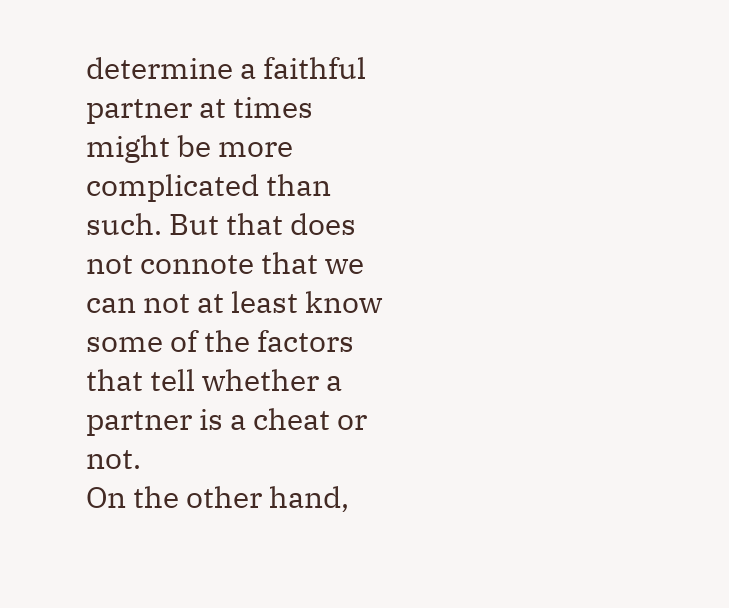determine a faithful partner at times might be more complicated than such. But that does not connote that we can not at least know some of the factors that tell whether a partner is a cheat or not.
On the other hand,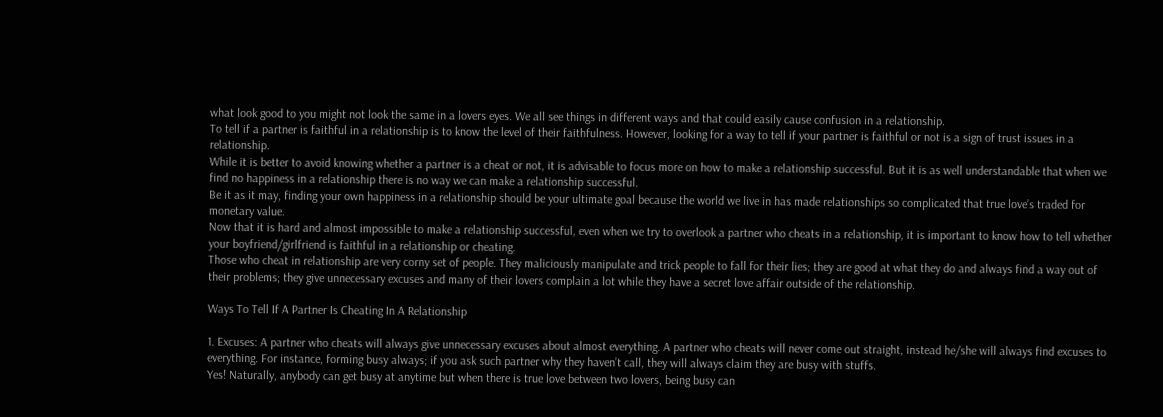what look good to you might not look the same in a lovers eyes. We all see things in different ways and that could easily cause confusion in a relationship.
To tell if a partner is faithful in a relationship is to know the level of their faithfulness. However, looking for a way to tell if your partner is faithful or not is a sign of trust issues in a relationship.
While it is better to avoid knowing whether a partner is a cheat or not, it is advisable to focus more on how to make a relationship successful. But it is as well understandable that when we find no happiness in a relationship there is no way we can make a relationship successful.
Be it as it may, finding your own happiness in a relationship should be your ultimate goal because the world we live in has made relationships so complicated that true love’s traded for monetary value.
Now that it is hard and almost impossible to make a relationship successful, even when we try to overlook a partner who cheats in a relationship, it is important to know how to tell whether your boyfriend/girlfriend is faithful in a relationship or cheating.
Those who cheat in relationship are very corny set of people. They maliciously manipulate and trick people to fall for their lies; they are good at what they do and always find a way out of their problems; they give unnecessary excuses and many of their lovers complain a lot while they have a secret love affair outside of the relationship.

Ways To Tell If A Partner Is Cheating In A Relationship

1. Excuses: A partner who cheats will always give unnecessary excuses about almost everything. A partner who cheats will never come out straight, instead he/she will always find excuses to everything. For instance, forming busy always; if you ask such partner why they haven’t call, they will always claim they are busy with stuffs.
Yes! Naturally, anybody can get busy at anytime but when there is true love between two lovers, being busy can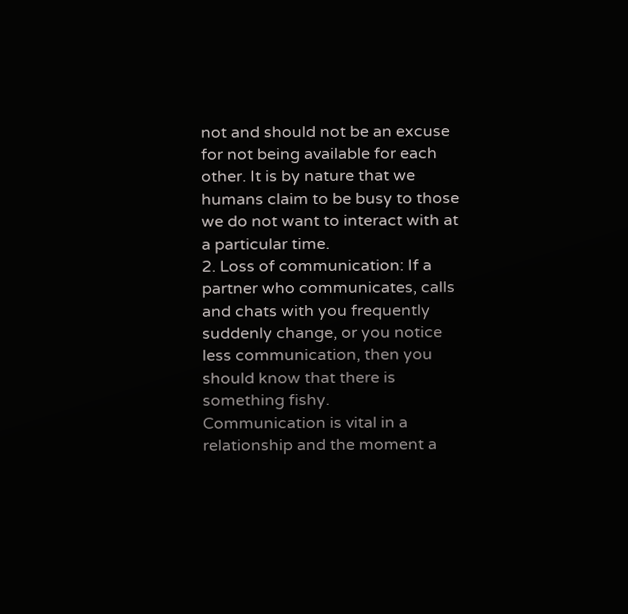not and should not be an excuse for not being available for each other. It is by nature that we humans claim to be busy to those we do not want to interact with at a particular time.
2. Loss of communication: If a partner who communicates, calls and chats with you frequently suddenly change, or you notice less communication, then you should know that there is something fishy.
Communication is vital in a relationship and the moment a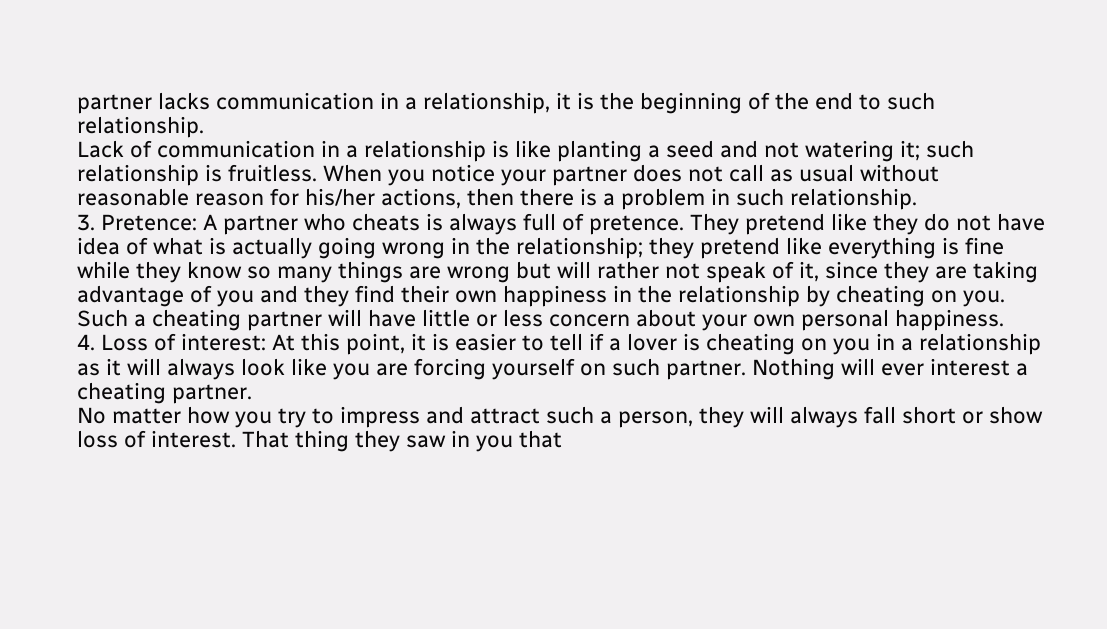partner lacks communication in a relationship, it is the beginning of the end to such relationship.
Lack of communication in a relationship is like planting a seed and not watering it; such relationship is fruitless. When you notice your partner does not call as usual without reasonable reason for his/her actions, then there is a problem in such relationship.
3. Pretence: A partner who cheats is always full of pretence. They pretend like they do not have idea of what is actually going wrong in the relationship; they pretend like everything is fine while they know so many things are wrong but will rather not speak of it, since they are taking advantage of you and they find their own happiness in the relationship by cheating on you. Such a cheating partner will have little or less concern about your own personal happiness.
4. Loss of interest: At this point, it is easier to tell if a lover is cheating on you in a relationship as it will always look like you are forcing yourself on such partner. Nothing will ever interest a cheating partner.
No matter how you try to impress and attract such a person, they will always fall short or show loss of interest. That thing they saw in you that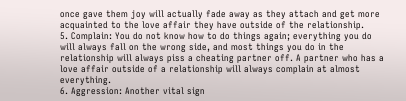once gave them joy will actually fade away as they attach and get more acquainted to the love affair they have outside of the relationship.
5. Complain: You do not know how to do things again; everything you do will always fall on the wrong side, and most things you do in the relationship will always piss a cheating partner off. A partner who has a love affair outside of a relationship will always complain at almost everything.
6. Aggression: Another vital sign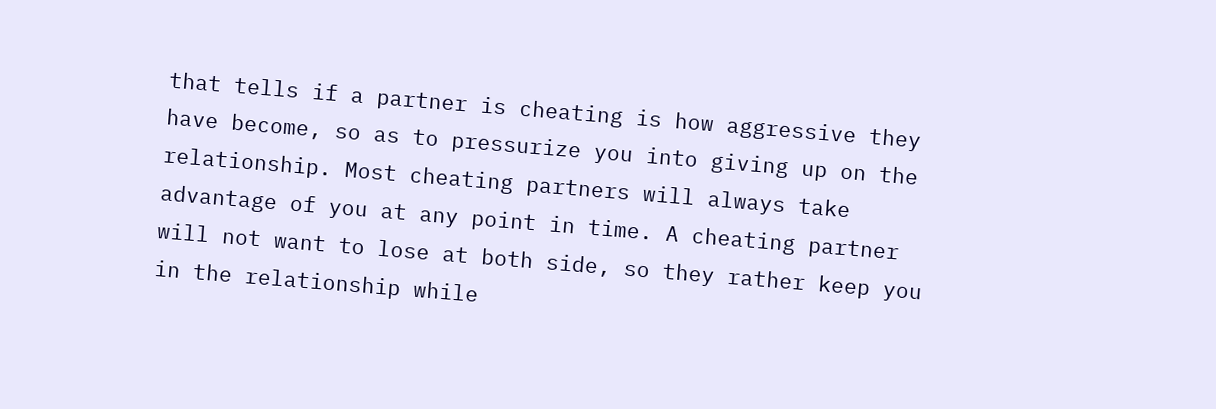that tells if a partner is cheating is how aggressive they have become, so as to pressurize you into giving up on the relationship. Most cheating partners will always take advantage of you at any point in time. A cheating partner will not want to lose at both side, so they rather keep you in the relationship while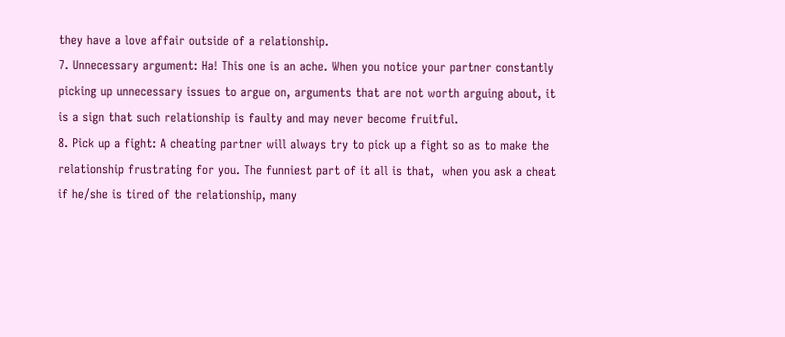they have a love affair outside of a relationship.
7. Unnecessary argument: Ha! This one is an ache. When you notice your partner constantly picking up unnecessary issues to argue on, arguments that are not worth arguing about, it is a sign that such relationship is faulty and may never become fruitful.
8. Pick up a fight: A cheating partner will always try to pick up a fight so as to make the relationship frustrating for you. The funniest part of it all is that,  when you ask a cheat if he/she is tired of the relationship, many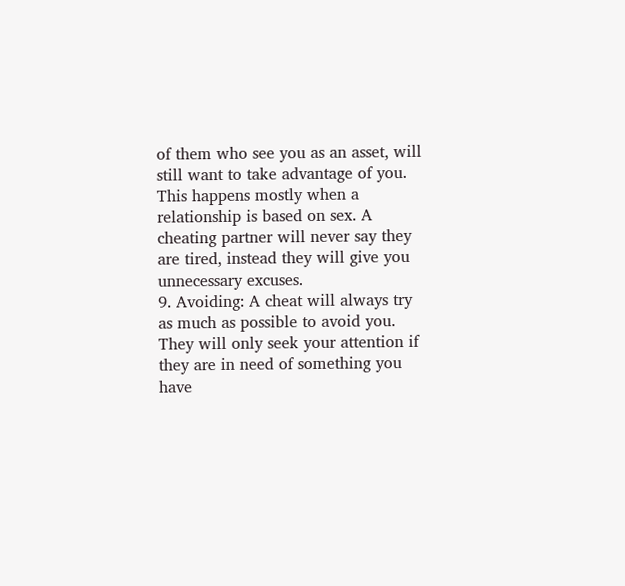of them who see you as an asset, will still want to take advantage of you. This happens mostly when a relationship is based on sex. A cheating partner will never say they are tired, instead they will give you unnecessary excuses.
9. Avoiding: A cheat will always try as much as possible to avoid you. They will only seek your attention if they are in need of something you have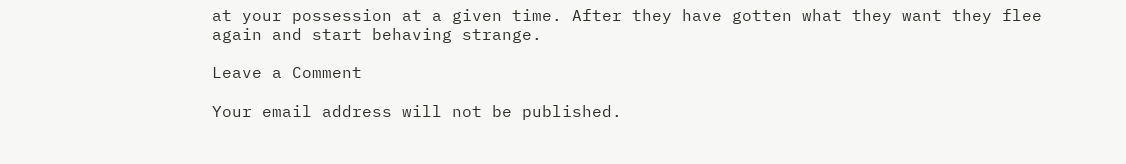at your possession at a given time. After they have gotten what they want they flee again and start behaving strange.

Leave a Comment

Your email address will not be published.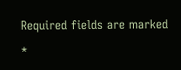Required fields are marked *